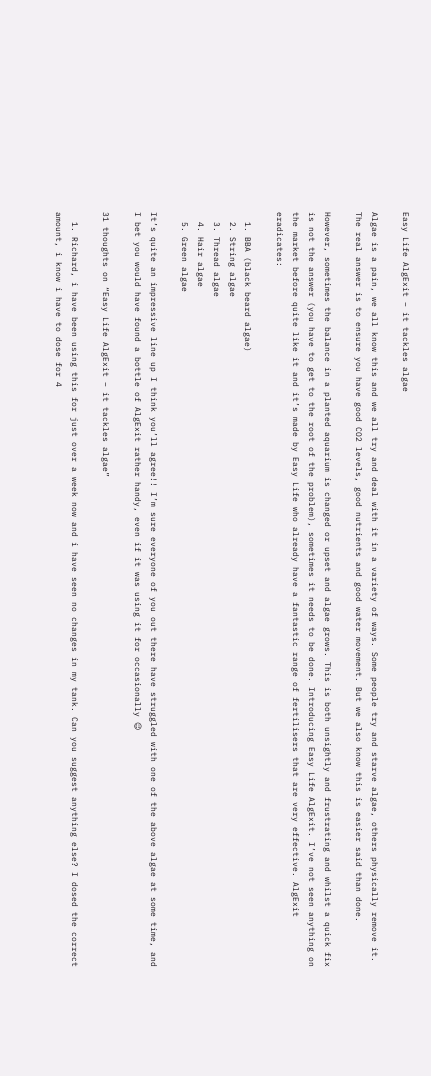Easy Life AlgExit – it tackles algae

Algae is a pain, we all know this and we all try and deal with it in a variety of ways. Some people try and starve algae, others physically remove it. The real answer is to ensure you have good CO2 levels, good nutrients and good water movement. But we also know this is easier said than done.

However, sometimes the balance in a planted aquarium is changed or upset and algae grows. This is both unsightly and frustrating and whilst a quick fix is not the answer (you have to get to the root of the problem), sometimes it needs to be done. Introducing Easy Life AlgExit. I’ve not seen anything on the market before quite like it and it’s made by Easy Life who already have a fantastic range of fertilisers that are very effective. AlgExit eradicates:

  1. BBA (black beard algae)
  2. String algae
  3. Thread algae
  4. Hair algae
  5. Green algae

It’s quite an impressive line up I think you’ll agree!! I’m sure everyone of you out there have struggled with one of the above algae at some time, and I bet you would have found a bottle of AlgExit rather handy, even if it was using it for occasionally 😉

31 thoughts on “Easy Life AlgExit – it tackles algae”

  1. Richard, i have been using this for just over a week now and i have seen no changes in my tank. Can you suggest anything else? I dosed the correct amount, i know i have to dose for 4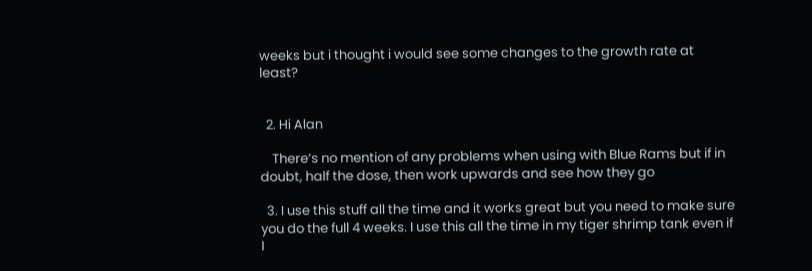weeks but i thought i would see some changes to the growth rate at least?


  2. Hi Alan

    There’s no mention of any problems when using with Blue Rams but if in doubt, half the dose, then work upwards and see how they go

  3. I use this stuff all the time and it works great but you need to make sure you do the full 4 weeks. I use this all the time in my tiger shrimp tank even if I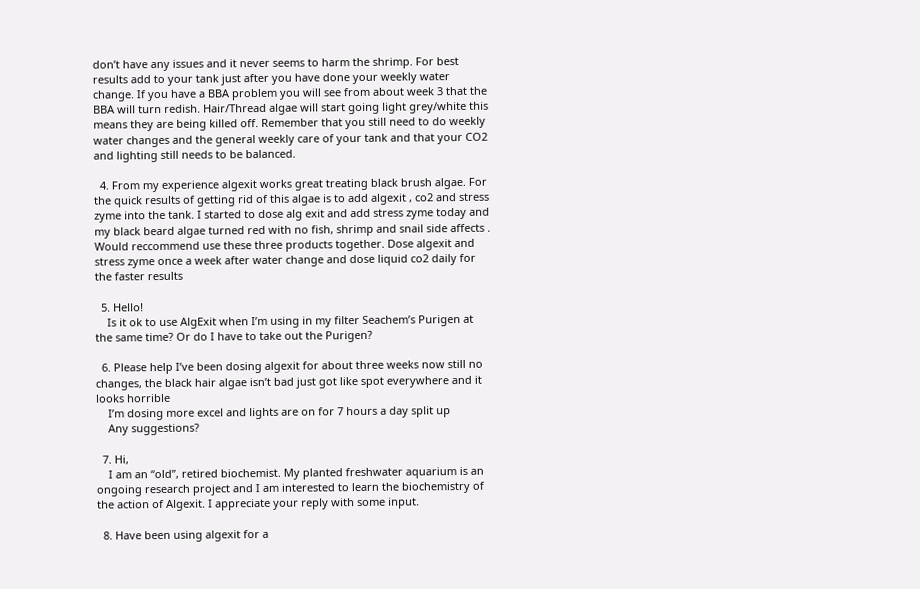don’t have any issues and it never seems to harm the shrimp. For best results add to your tank just after you have done your weekly water change. If you have a BBA problem you will see from about week 3 that the BBA will turn redish. Hair/Thread algae will start going light grey/white this means they are being killed off. Remember that you still need to do weekly water changes and the general weekly care of your tank and that your CO2 and lighting still needs to be balanced.

  4. From my experience algexit works great treating black brush algae. For the quick results of getting rid of this algae is to add algexit , co2 and stress zyme into the tank. I started to dose alg exit and add stress zyme today and my black beard algae turned red with no fish, shrimp and snail side affects . Would reccommend use these three products together. Dose algexit and stress zyme once a week after water change and dose liquid co2 daily for the faster results

  5. Hello!
    Is it ok to use AlgExit when I’m using in my filter Seachem’s Purigen at the same time? Or do I have to take out the Purigen?

  6. Please help I’ve been dosing algexit for about three weeks now still no changes, the black hair algae isn’t bad just got like spot everywhere and it looks horrible
    I’m dosing more excel and lights are on for 7 hours a day split up
    Any suggestions?

  7. Hi,
    I am an “old”, retired biochemist. My planted freshwater aquarium is an ongoing research project and I am interested to learn the biochemistry of the action of Algexit. I appreciate your reply with some input.

  8. Have been using algexit for a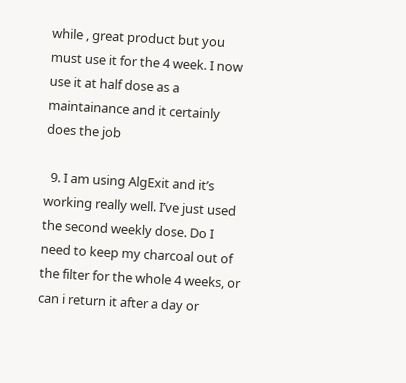while , great product but you must use it for the 4 week. I now use it at half dose as a maintainance and it certainly does the job

  9. I am using AlgExit and it’s working really well. I’ve just used the second weekly dose. Do I need to keep my charcoal out of the filter for the whole 4 weeks, or can i return it after a day or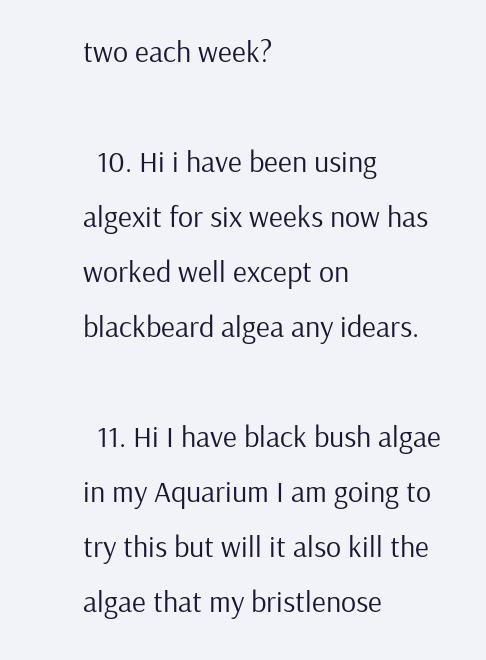two each week?

  10. Hi i have been using algexit for six weeks now has worked well except on blackbeard algea any idears.

  11. Hi I have black bush algae in my Aquarium I am going to try this but will it also kill the algae that my bristlenose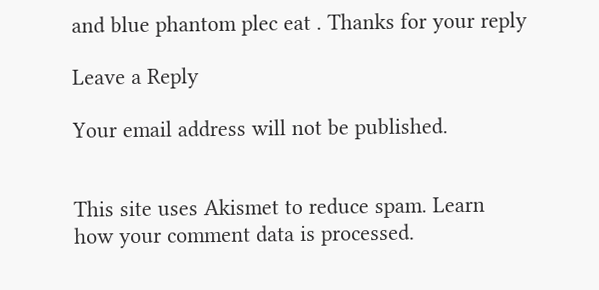and blue phantom plec eat . Thanks for your reply

Leave a Reply

Your email address will not be published.


This site uses Akismet to reduce spam. Learn how your comment data is processed.